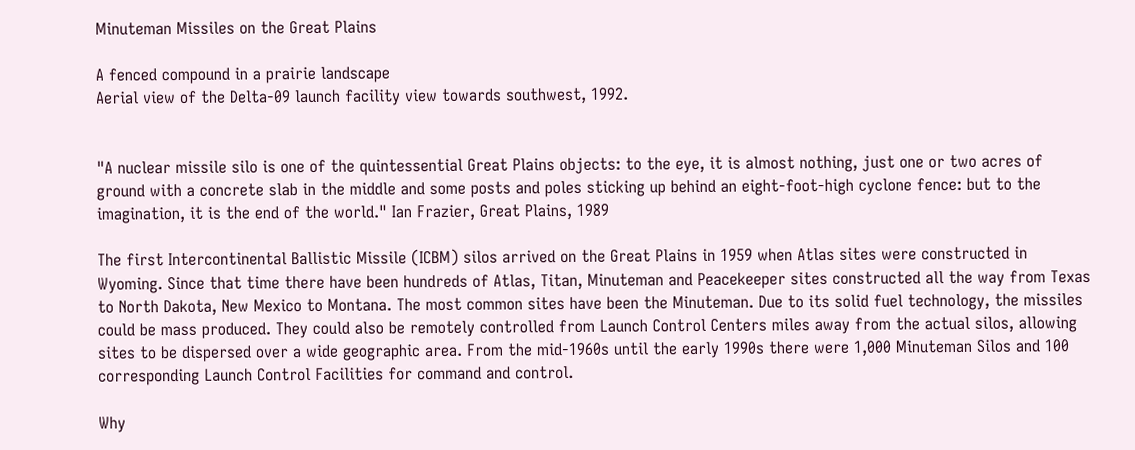Minuteman Missiles on the Great Plains

A fenced compound in a prairie landscape
Aerial view of the Delta-09 launch facility view towards southwest, 1992.


"A nuclear missile silo is one of the quintessential Great Plains objects: to the eye, it is almost nothing, just one or two acres of ground with a concrete slab in the middle and some posts and poles sticking up behind an eight-foot-high cyclone fence: but to the imagination, it is the end of the world." Ian Frazier, Great Plains, 1989

The first Intercontinental Ballistic Missile (ICBM) silos arrived on the Great Plains in 1959 when Atlas sites were constructed in Wyoming. Since that time there have been hundreds of Atlas, Titan, Minuteman and Peacekeeper sites constructed all the way from Texas to North Dakota, New Mexico to Montana. The most common sites have been the Minuteman. Due to its solid fuel technology, the missiles could be mass produced. They could also be remotely controlled from Launch Control Centers miles away from the actual silos, allowing sites to be dispersed over a wide geographic area. From the mid-1960s until the early 1990s there were 1,000 Minuteman Silos and 100 corresponding Launch Control Facilities for command and control.

Why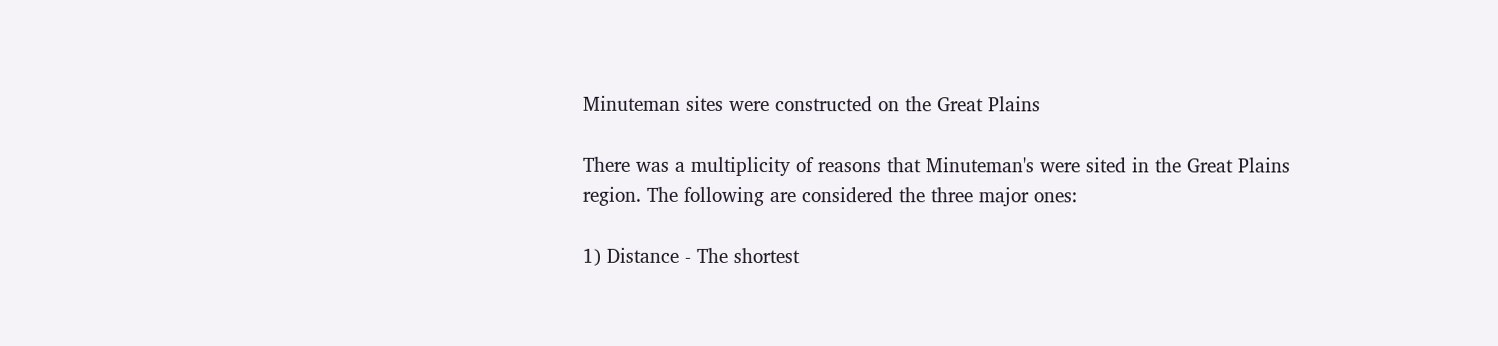Minuteman sites were constructed on the Great Plains

There was a multiplicity of reasons that Minuteman's were sited in the Great Plains region. The following are considered the three major ones:

1) Distance - The shortest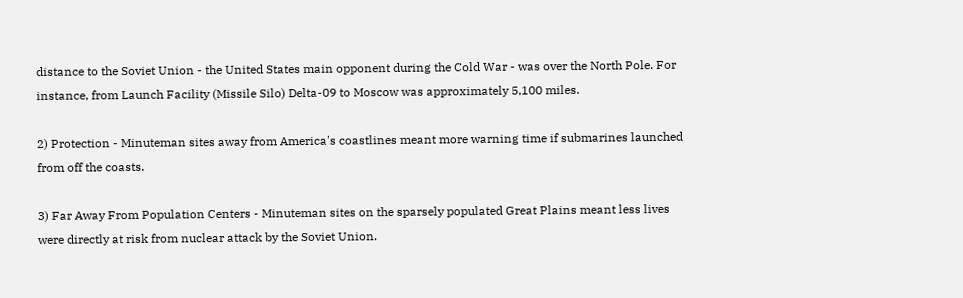distance to the Soviet Union - the United States main opponent during the Cold War - was over the North Pole. For instance, from Launch Facility (Missile Silo) Delta-09 to Moscow was approximately 5,100 miles.

2) Protection - Minuteman sites away from America's coastlines meant more warning time if submarines launched from off the coasts.

3) Far Away From Population Centers - Minuteman sites on the sparsely populated Great Plains meant less lives were directly at risk from nuclear attack by the Soviet Union.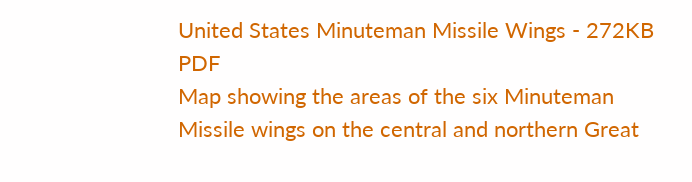United States Minuteman Missile Wings - 272KB PDF
Map showing the areas of the six Minuteman Missile wings on the central and northern Great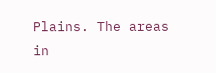Plains. The areas in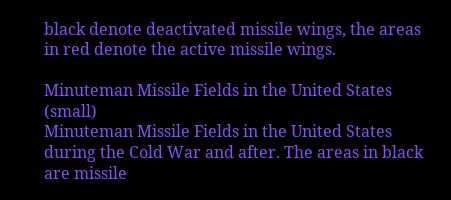black denote deactivated missile wings, the areas in red denote the active missile wings.

Minuteman Missile Fields in the United States (small)
Minuteman Missile Fields in the United States during the Cold War and after. The areas in black are missile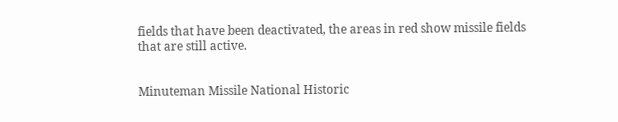fields that have been deactivated, the areas in red show missile fields that are still active.


Minuteman Missile National Historic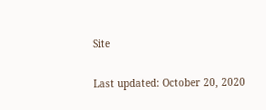Site

Last updated: October 20, 2020